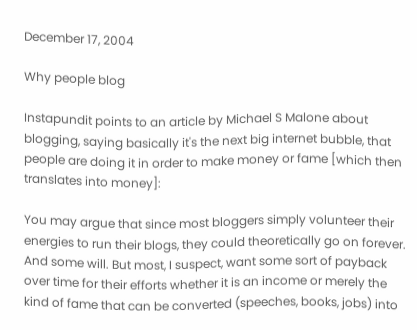December 17, 2004

Why people blog

Instapundit points to an article by Michael S Malone about blogging, saying basically it's the next big internet bubble, that people are doing it in order to make money or fame [which then translates into money]:

You may argue that since most bloggers simply volunteer their energies to run their blogs, they could theoretically go on forever. And some will. But most, I suspect, want some sort of payback over time for their efforts whether it is an income or merely the kind of fame that can be converted (speeches, books, jobs) into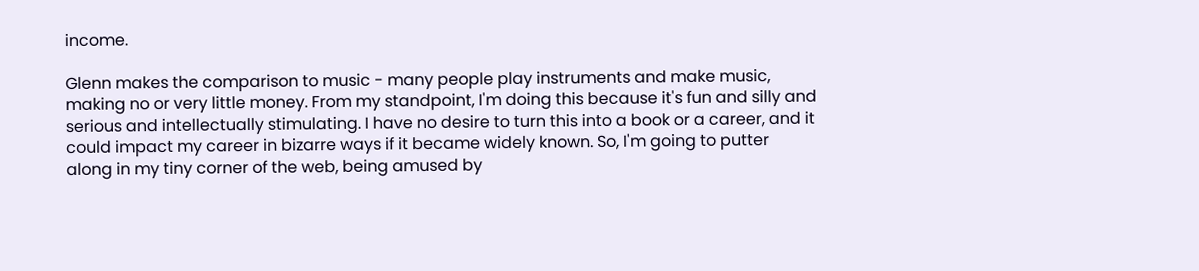income.

Glenn makes the comparison to music - many people play instruments and make music, making no or very little money. From my standpoint, I'm doing this because it's fun and silly and serious and intellectually stimulating. I have no desire to turn this into a book or a career, and it could impact my career in bizarre ways if it became widely known. So, I'm going to putter along in my tiny corner of the web, being amused by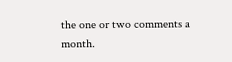the one or two comments a month.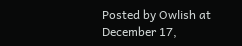Posted by Owlish at December 17,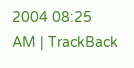2004 08:25 AM | TrackBack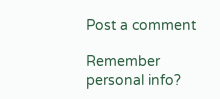Post a comment

Remember personal info?